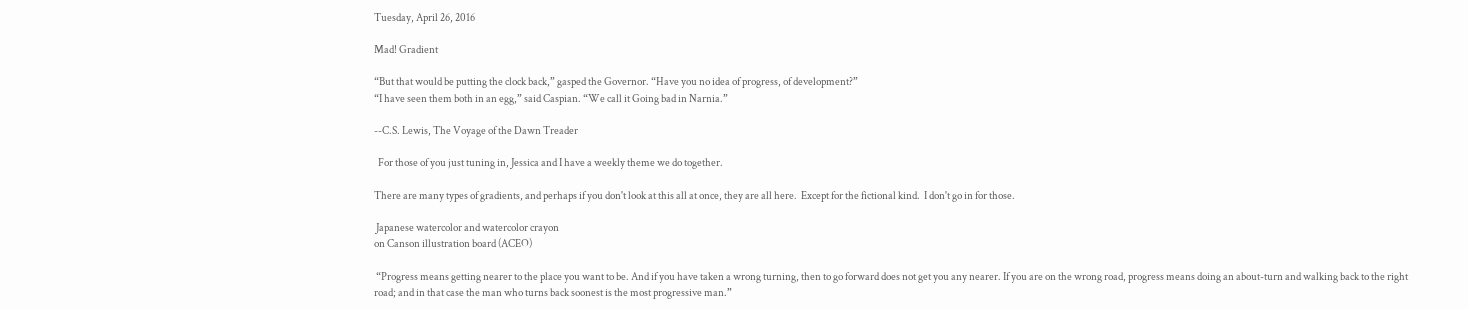Tuesday, April 26, 2016

Mad! Gradient

“But that would be putting the clock back,” gasped the Governor. “Have you no idea of progress, of development?”
“I have seen them both in an egg,” said Caspian. “We call it Going bad in Narnia.”

--C.S. Lewis, The Voyage of the Dawn Treader

  For those of you just tuning in, Jessica and I have a weekly theme we do together.

There are many types of gradients, and perhaps if you don't look at this all at once, they are all here.  Except for the fictional kind.  I don't go in for those.

 Japanese watercolor and watercolor crayon
on Canson illustration board (ACEO)

 “Progress means getting nearer to the place you want to be. And if you have taken a wrong turning, then to go forward does not get you any nearer. If you are on the wrong road, progress means doing an about-turn and walking back to the right road; and in that case the man who turns back soonest is the most progressive man.”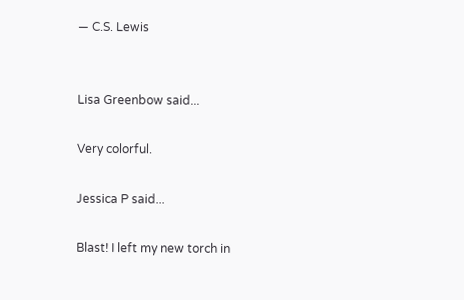― C.S. Lewis


Lisa Greenbow said...

Very colorful.

Jessica P said...

Blast! I left my new torch in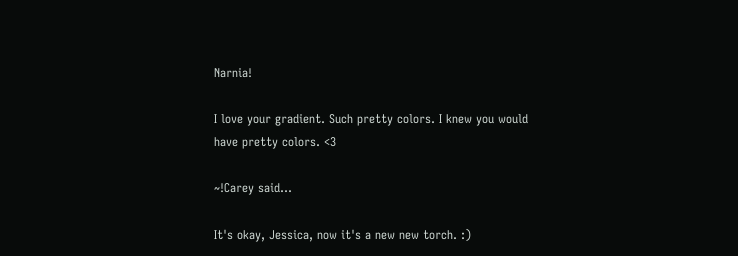Narnia!

I love your gradient. Such pretty colors. I knew you would have pretty colors. <3

~!Carey said...

It's okay, Jessica, now it's a new new torch. :)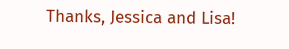Thanks, Jessica and Lisa!